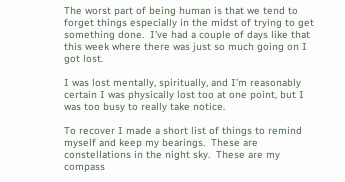The worst part of being human is that we tend to forget things especially in the midst of trying to get something done.  I’ve had a couple of days like that this week where there was just so much going on I got lost.

I was lost mentally, spiritually, and I’m reasonably certain I was physically lost too at one point, but I was too busy to really take notice.

To recover I made a short list of things to remind myself and keep my bearings.  These are constellations in the night sky.  These are my compass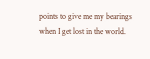points to give me my bearings when I get lost in the world.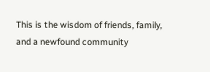This is the wisdom of friends, family, and a newfound community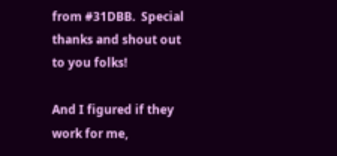from #31DBB.  Special thanks and shout out to you folks!

And I figured if they work for me,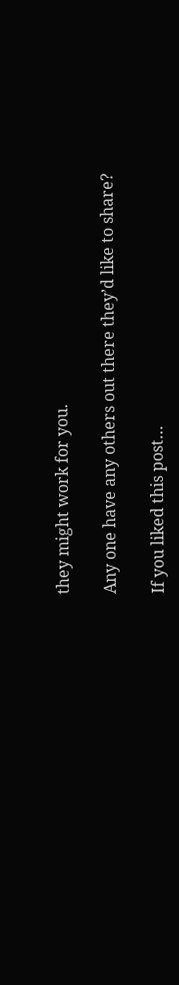they might work for you.

Any one have any others out there they’d like to share?

If you liked this post…